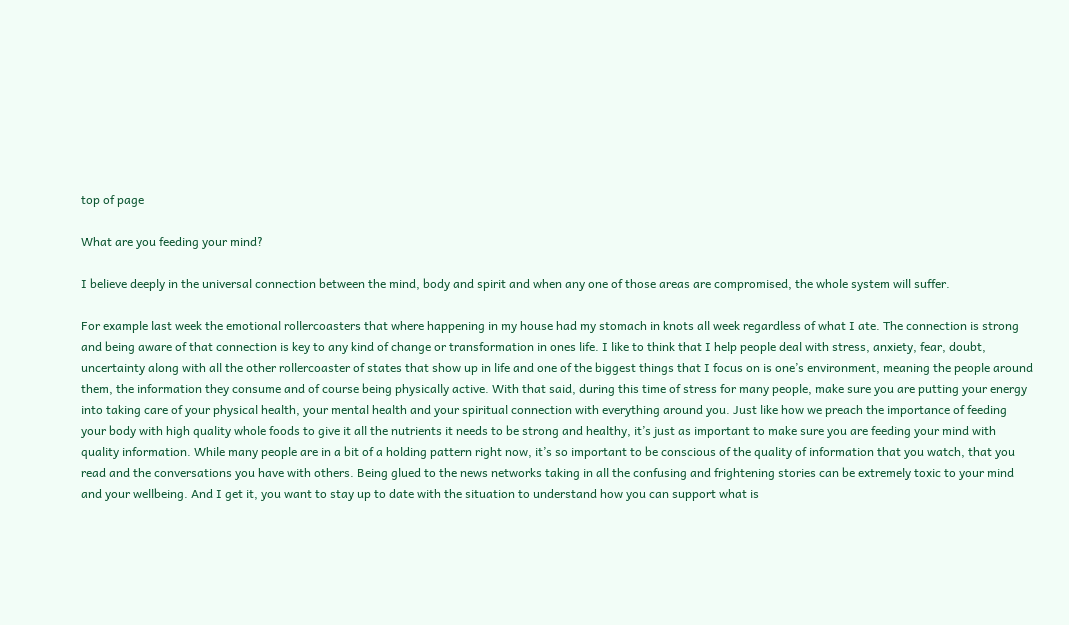top of page

What are you feeding your mind?

I believe deeply in the universal connection between the mind, body and spirit and when any one of those areas are compromised, the whole system will suffer.

For example last week the emotional rollercoasters that where happening in my house had my stomach in knots all week regardless of what I ate. The connection is strong and being aware of that connection is key to any kind of change or transformation in ones life. I like to think that I help people deal with stress, anxiety, fear, doubt, uncertainty along with all the other rollercoaster of states that show up in life and one of the biggest things that I focus on is one’s environment, meaning the people around them, the information they consume and of course being physically active. With that said, during this time of stress for many people, make sure you are putting your energy into taking care of your physical health, your mental health and your spiritual connection with everything around you. Just like how we preach the importance of feeding your body with high quality whole foods to give it all the nutrients it needs to be strong and healthy, it’s just as important to make sure you are feeding your mind with quality information. While many people are in a bit of a holding pattern right now, it’s so important to be conscious of the quality of information that you watch, that you read and the conversations you have with others. Being glued to the news networks taking in all the confusing and frightening stories can be extremely toxic to your mind and your wellbeing. And I get it, you want to stay up to date with the situation to understand how you can support what is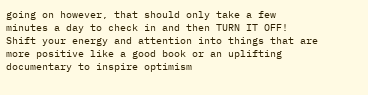going on however, that should only take a few minutes a day to check in and then TURN IT OFF! Shift your energy and attention into things that are more positive like a good book or an uplifting documentary to inspire optimism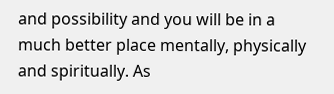and possibility and you will be in a much better place mentally, physically and spiritually. As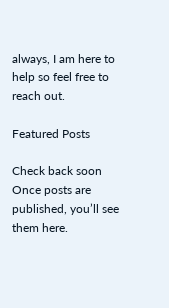always, I am here to help so feel free to reach out.

Featured Posts

Check back soon
Once posts are published, you’ll see them here.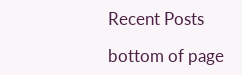Recent Posts

bottom of page